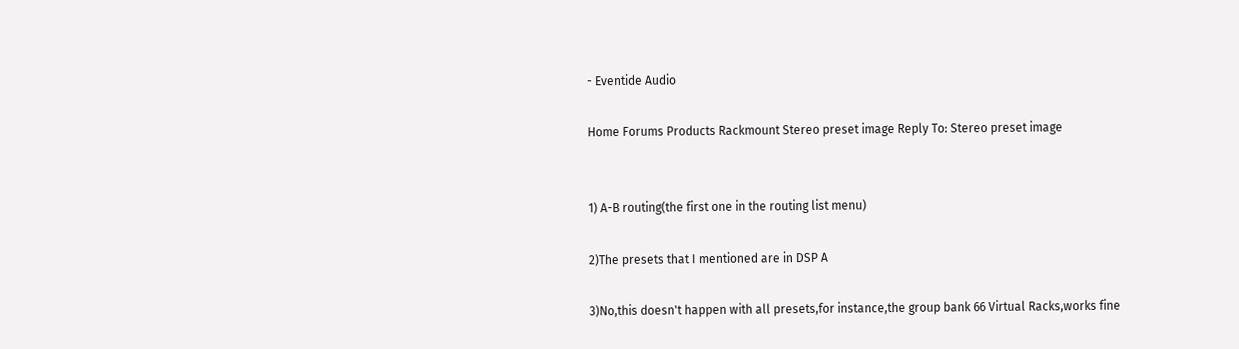- Eventide Audio

Home Forums Products Rackmount Stereo preset image Reply To: Stereo preset image


1) A-B routing(the first one in the routing list menu)

2)The presets that I mentioned are in DSP A

3)No,this doesn't happen with all presets,for instance,the group bank 66 Virtual Racks,works fine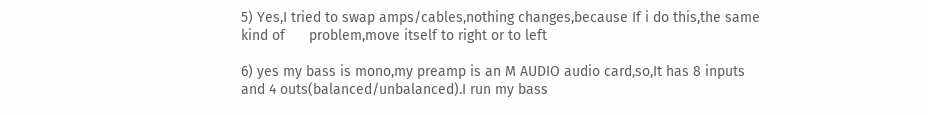5) Yes,I tried to swap amps/cables,nothing changes,because If i do this,the same kind of      problem,move itself to right or to left

6) yes my bass is mono,my preamp is an M AUDIO audio card,so,It has 8 inputs and 4 outs(balanced/unbalanced).I run my bass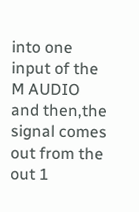into one input of the M AUDIO and then,the signal comes out from the out 1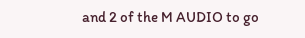and 2 of the M AUDIO to go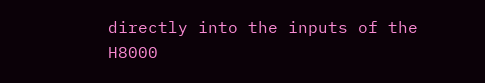directly into the inputs of the H8000